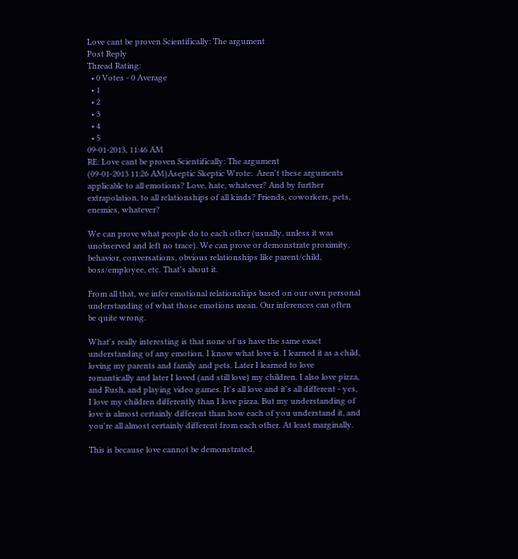Love cant be proven Scientifically: The argument
Post Reply
Thread Rating:
  • 0 Votes - 0 Average
  • 1
  • 2
  • 3
  • 4
  • 5
09-01-2013, 11:46 AM
RE: Love cant be proven Scientifically: The argument
(09-01-2013 11:26 AM)Aseptic Skeptic Wrote:  Aren't these arguments applicable to all emotions? Love, hate, whatever? And by further extrapolation, to all relationships of all kinds? Friends, coworkers, pets, enemies, whatever?

We can prove what people do to each other (usually, unless it was unobserved and left no trace). We can prove or demonstrate proximity, behavior, conversations, obvious relationships like parent/child, boss/employee, etc. That's about it.

From all that, we infer emotional relationships based on our own personal understanding of what those emotions mean. Our inferences can often be quite wrong.

What's really interesting is that none of us have the same exact understanding of any emotion. I know what love is. I learned it as a child, loving my parents and family and pets. Later I learned to love romantically and later I loved (and still love) my children. I also love pizza, and Rush, and playing video games. It's all love and it's all different - yes, I love my children differently than I love pizza. But my understanding of love is almost certainly different than how each of you understand it, and you're all almost certainly different from each other. At least marginally.

This is because love cannot be demonstrated,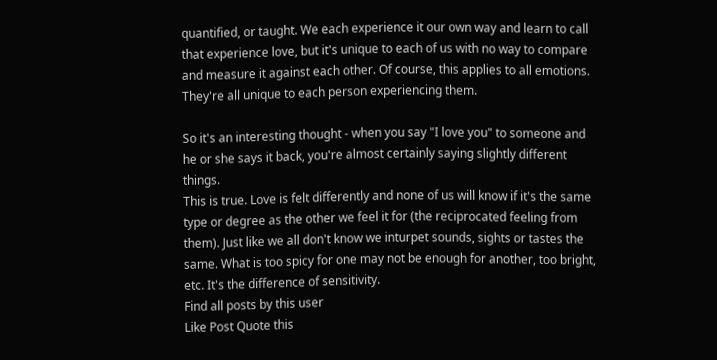quantified, or taught. We each experience it our own way and learn to call that experience love, but it's unique to each of us with no way to compare and measure it against each other. Of course, this applies to all emotions. They're all unique to each person experiencing them.

So it's an interesting thought - when you say "I love you" to someone and he or she says it back, you're almost certainly saying slightly different things.
This is true. Love is felt differently and none of us will know if it's the same type or degree as the other we feel it for (the reciprocated feeling from them). Just like we all don't know we inturpet sounds, sights or tastes the same. What is too spicy for one may not be enough for another, too bright, etc. It's the difference of sensitivity.
Find all posts by this user
Like Post Quote this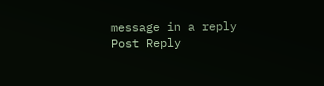message in a reply
Post Reply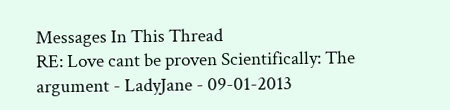Messages In This Thread
RE: Love cant be proven Scientifically: The argument - LadyJane - 09-01-2013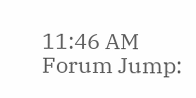11:46 AM
Forum Jump: